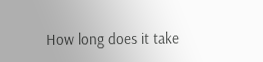How long does it take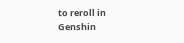to reroll in Genshin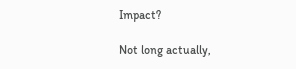Impact?

Not long actually,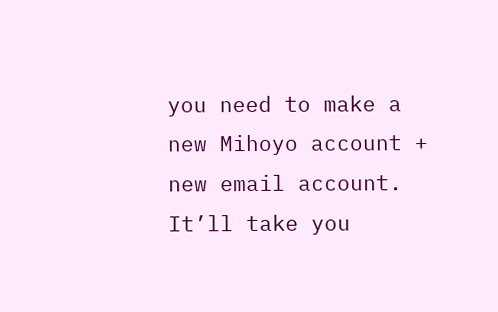you need to make a new Mihoyo account + new email account. It’ll take you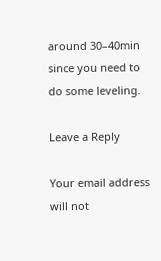around 30–40min since you need to do some leveling.

Leave a Reply

Your email address will not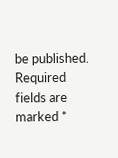be published. Required fields are marked *